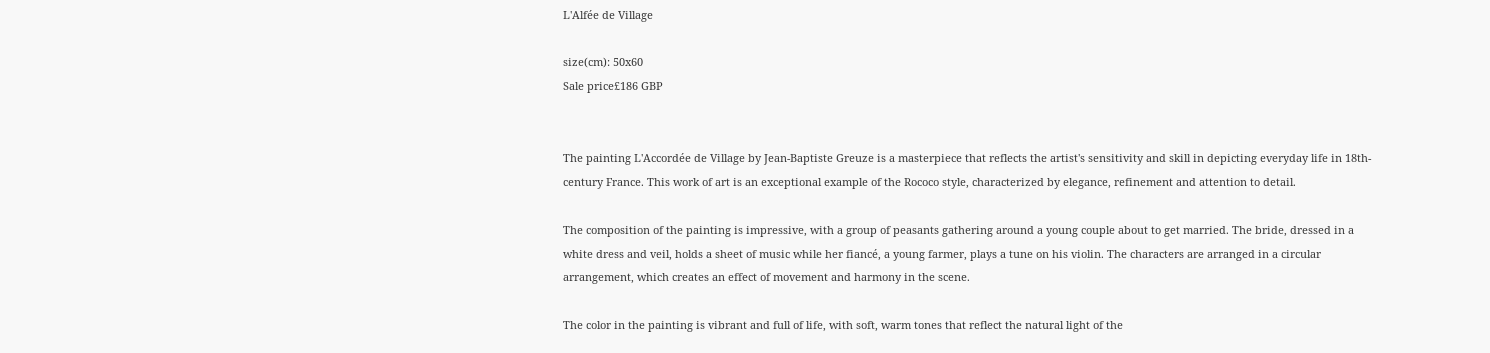L'Alfée de Village

size(cm): 50x60
Sale price£186 GBP


The painting L'Accordée de Village by Jean-Baptiste Greuze is a masterpiece that reflects the artist's sensitivity and skill in depicting everyday life in 18th-century France. This work of art is an exceptional example of the Rococo style, characterized by elegance, refinement and attention to detail.

The composition of the painting is impressive, with a group of peasants gathering around a young couple about to get married. The bride, dressed in a white dress and veil, holds a sheet of music while her fiancé, a young farmer, plays a tune on his violin. The characters are arranged in a circular arrangement, which creates an effect of movement and harmony in the scene.

The color in the painting is vibrant and full of life, with soft, warm tones that reflect the natural light of the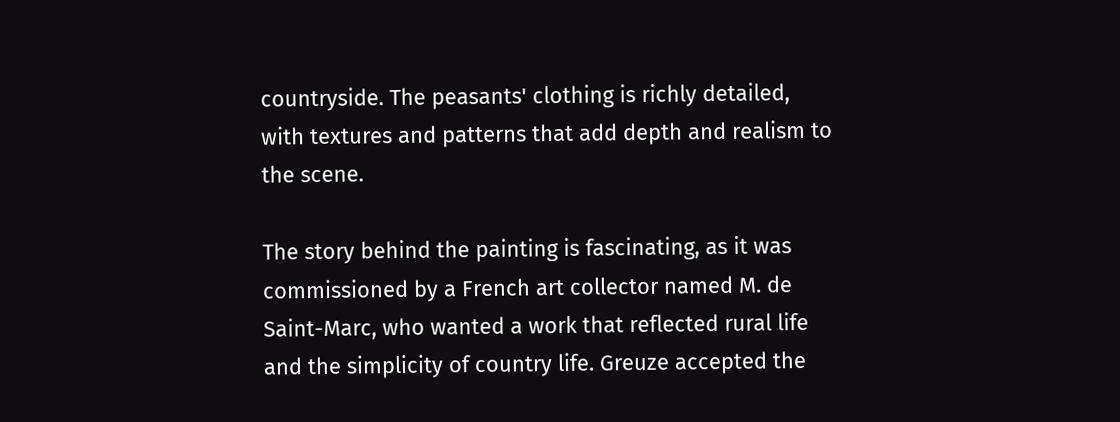countryside. The peasants' clothing is richly detailed, with textures and patterns that add depth and realism to the scene.

The story behind the painting is fascinating, as it was commissioned by a French art collector named M. de Saint-Marc, who wanted a work that reflected rural life and the simplicity of country life. Greuze accepted the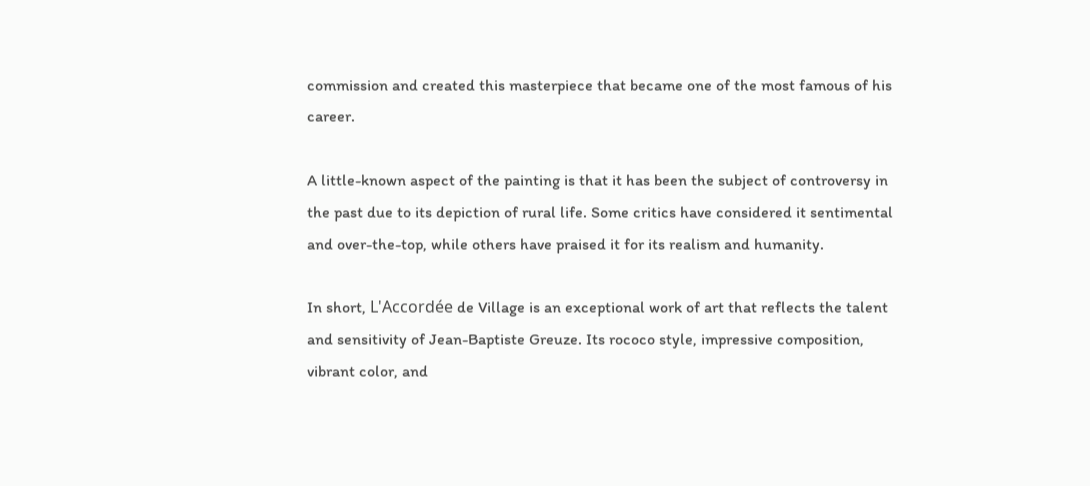commission and created this masterpiece that became one of the most famous of his career.

A little-known aspect of the painting is that it has been the subject of controversy in the past due to its depiction of rural life. Some critics have considered it sentimental and over-the-top, while others have praised it for its realism and humanity.

In short, L'Accordée de Village is an exceptional work of art that reflects the talent and sensitivity of Jean-Baptiste Greuze. Its rococo style, impressive composition, vibrant color, and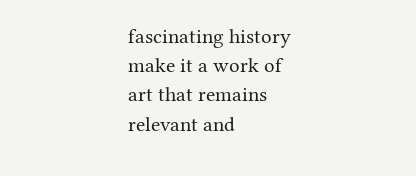fascinating history make it a work of art that remains relevant and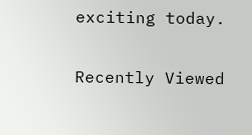exciting today.

Recently Viewed